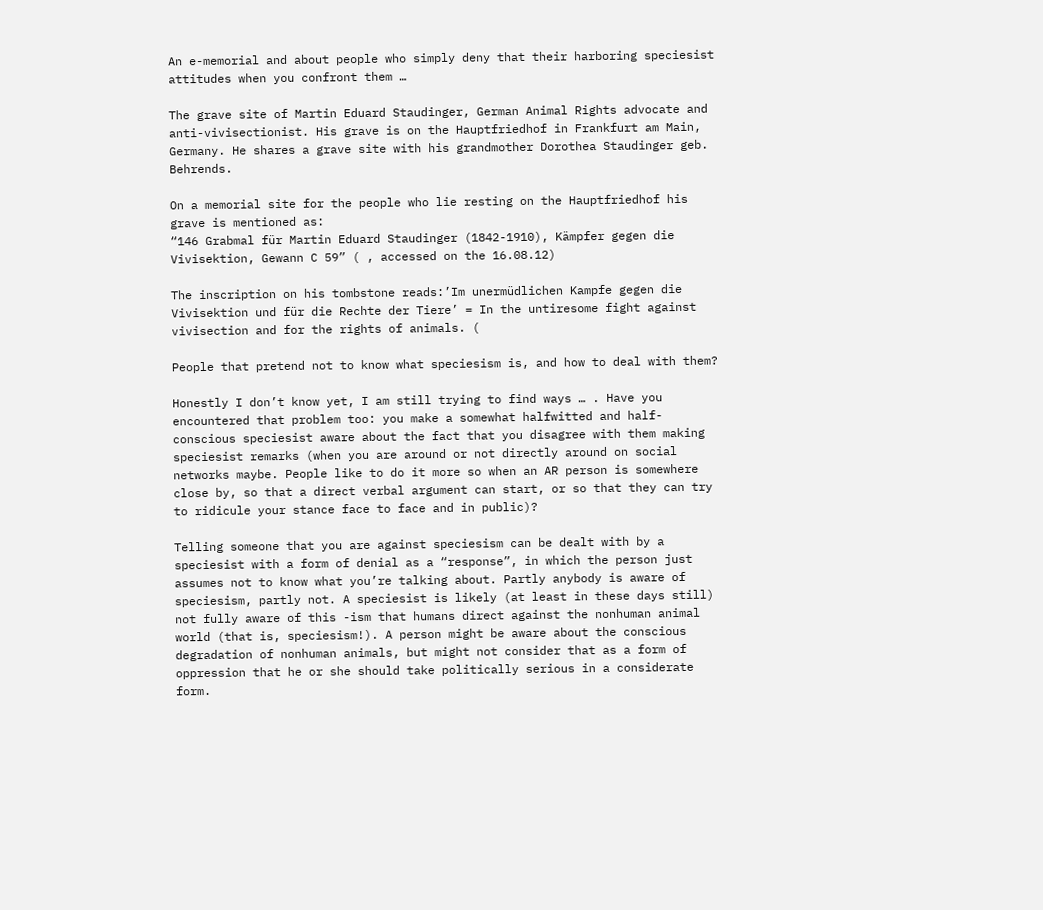An e-memorial and about people who simply deny that their harboring speciesist attitudes when you confront them …

The grave site of Martin Eduard Staudinger, German Animal Rights advocate and anti-vivisectionist. His grave is on the Hauptfriedhof in Frankfurt am Main, Germany. He shares a grave site with his grandmother Dorothea Staudinger geb. Behrends.

On a memorial site for the people who lie resting on the Hauptfriedhof his grave is mentioned as:
“146 Grabmal für Martin Eduard Staudinger (1842-1910), Kämpfer gegen die Vivisektion, Gewann C 59” ( , accessed on the 16.08.12)

The inscription on his tombstone reads:’Im unermüdlichen Kampfe gegen die Vivisektion und für die Rechte der Tiere’ = In the untiresome fight against vivisection and for the rights of animals. (

People that pretend not to know what speciesism is, and how to deal with them?

Honestly I don’t know yet, I am still trying to find ways … . Have you encountered that problem too: you make a somewhat halfwitted and half-conscious speciesist aware about the fact that you disagree with them making speciesist remarks (when you are around or not directly around on social networks maybe. People like to do it more so when an AR person is somewhere close by, so that a direct verbal argument can start, or so that they can try to ridicule your stance face to face and in public)?

Telling someone that you are against speciesism can be dealt with by a speciesist with a form of denial as a “response”, in which the person just assumes not to know what you’re talking about. Partly anybody is aware of speciesism, partly not. A speciesist is likely (at least in these days still) not fully aware of this -ism that humans direct against the nonhuman animal world (that is, speciesism!). A person might be aware about the conscious degradation of nonhuman animals, but might not consider that as a form of oppression that he or she should take politically serious in a considerate form.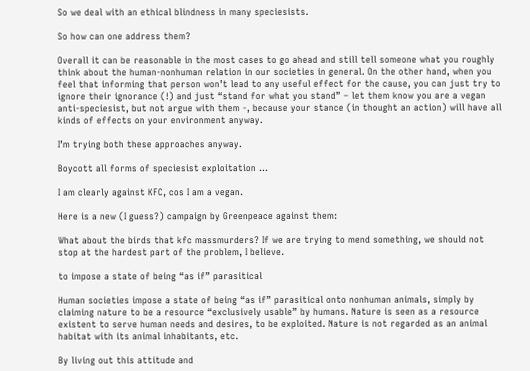So we deal with an ethical blindness in many speciesists.

So how can one address them?

Overall it can be reasonable in the most cases to go ahead and still tell someone what you roughly think about the human-nonhuman relation in our societies in general. On the other hand, when you feel that informing that person won’t lead to any useful effect for the cause, you can just try to ignore their ignorance (!) and just “stand for what you stand” – let them know you are a vegan anti-speciesist, but not argue with them -, because your stance (in thought an action) will have all kinds of effects on your environment anyway.

I’m trying both these approaches anyway.

Boycott all forms of speciesist exploitation …

I am clearly against KFC, cos I am a vegan.

Here is a new (I guess?) campaign by Greenpeace against them:

What about the birds that kfc massmurders? If we are trying to mend something, we should not stop at the hardest part of the problem, I believe.

to impose a state of being “as if” parasitical

Human societies impose a state of being “as if” parasitical onto nonhuman animals, simply by claiming nature to be a resource “exclusively usable” by humans. Nature is seen as a resource existent to serve human needs and desires, to be exploited. Nature is not regarded as an animal habitat with its animal inhabitants, etc.

By living out this attitude and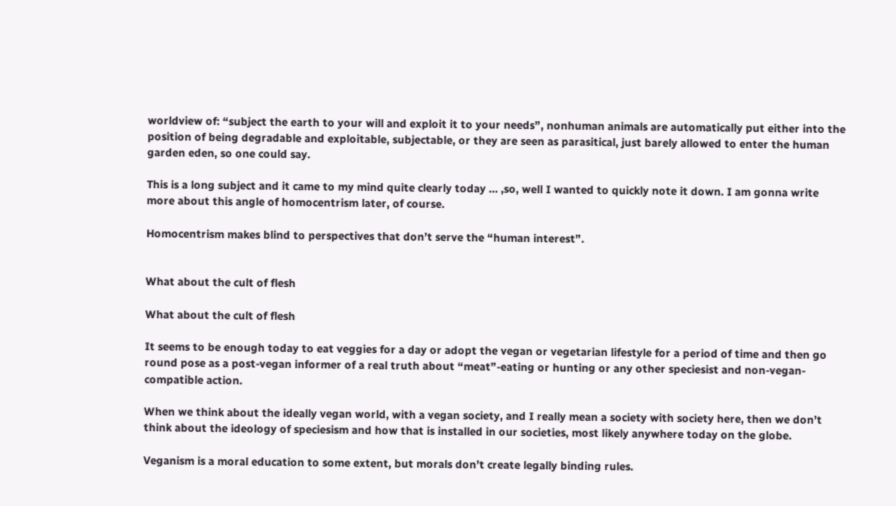worldview of: “subject the earth to your will and exploit it to your needs”, nonhuman animals are automatically put either into the position of being degradable and exploitable, subjectable, or they are seen as parasitical, just barely allowed to enter the human garden eden, so one could say.

This is a long subject and it came to my mind quite clearly today … ,so, well I wanted to quickly note it down. I am gonna write more about this angle of homocentrism later, of course.

Homocentrism makes blind to perspectives that don’t serve the “human interest”.


What about the cult of flesh

What about the cult of flesh

It seems to be enough today to eat veggies for a day or adopt the vegan or vegetarian lifestyle for a period of time and then go round pose as a post-vegan informer of a real truth about “meat”-eating or hunting or any other speciesist and non-vegan-compatible action.

When we think about the ideally vegan world, with a vegan society, and I really mean a society with society here, then we don’t think about the ideology of speciesism and how that is installed in our societies, most likely anywhere today on the globe.

Veganism is a moral education to some extent, but morals don’t create legally binding rules.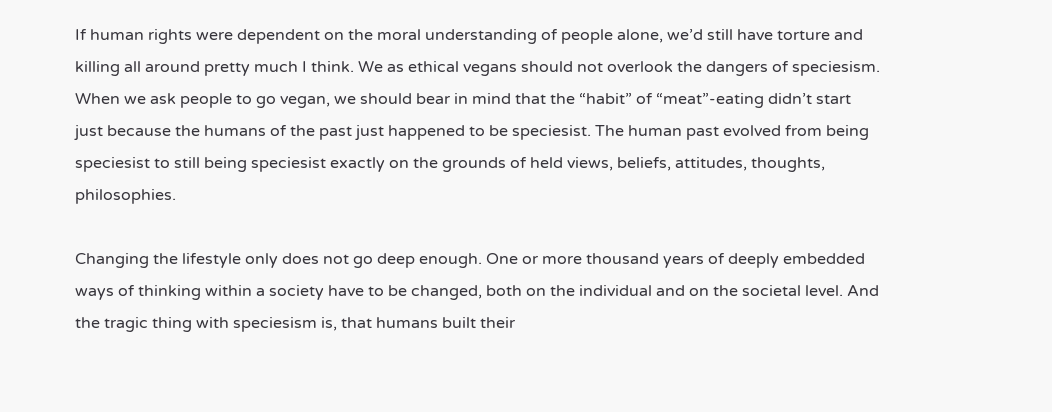If human rights were dependent on the moral understanding of people alone, we’d still have torture and killing all around pretty much I think. We as ethical vegans should not overlook the dangers of speciesism. When we ask people to go vegan, we should bear in mind that the “habit” of “meat”-eating didn’t start just because the humans of the past just happened to be speciesist. The human past evolved from being speciesist to still being speciesist exactly on the grounds of held views, beliefs, attitudes, thoughts, philosophies.

Changing the lifestyle only does not go deep enough. One or more thousand years of deeply embedded ways of thinking within a society have to be changed, both on the individual and on the societal level. And the tragic thing with speciesism is, that humans built their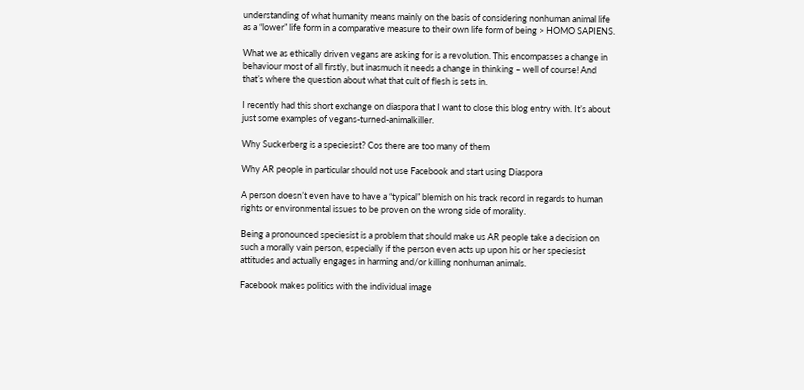understanding of what humanity means mainly on the basis of considering nonhuman animal life as a “lower” life form in a comparative measure to their own life form of being > HOMO SAPIENS.

What we as ethically driven vegans are asking for is a revolution. This encompasses a change in behaviour most of all firstly, but inasmuch it needs a change in thinking – well of course! And that’s where the question about what that cult of flesh is sets in.

I recently had this short exchange on diaspora that I want to close this blog entry with. It’s about just some examples of vegans-turned-animalkiller.

Why Suckerberg is a speciesist? Cos there are too many of them

Why AR people in particular should not use Facebook and start using Diaspora

A person doesn’t even have to have a “typical” blemish on his track record in regards to human rights or environmental issues to be proven on the wrong side of morality.

Being a pronounced speciesist is a problem that should make us AR people take a decision on such a morally vain person, especially if the person even acts up upon his or her speciesist attitudes and actually engages in harming and/or killing nonhuman animals.

Facebook makes politics with the individual image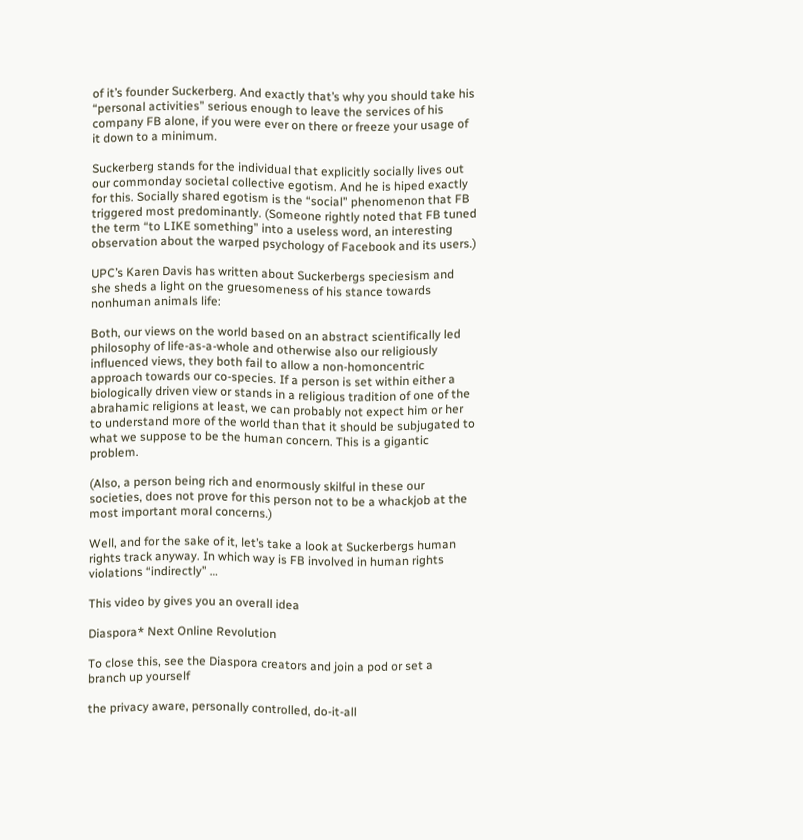of it’s founder Suckerberg. And exactly that’s why you should take his “personal activities” serious enough to leave the services of his company FB alone, if you were ever on there or freeze your usage of it down to a minimum.

Suckerberg stands for the individual that explicitly socially lives out our commonday societal collective egotism. And he is hiped exactly for this. Socially shared egotism is the “social” phenomenon that FB triggered most predominantly. (Someone rightly noted that FB tuned the term “to LIKE something” into a useless word, an interesting observation about the warped psychology of Facebook and its users.)

UPC’s Karen Davis has written about Suckerbergs speciesism and she sheds a light on the gruesomeness of his stance towards nonhuman animals life:

Both, our views on the world based on an abstract scientifically led philosophy of life-as-a-whole and otherwise also our religiously influenced views, they both fail to allow a non-homoncentric approach towards our co-species. If a person is set within either a biologically driven view or stands in a religious tradition of one of the abrahamic religions at least, we can probably not expect him or her to understand more of the world than that it should be subjugated to what we suppose to be the human concern. This is a gigantic problem.

(Also, a person being rich and enormously skilful in these our societies, does not prove for this person not to be a whackjob at the most important moral concerns.)

Well, and for the sake of it, let’s take a look at Suckerbergs human rights track anyway. In which way is FB involved in human rights violations “indirectly” …

This video by gives you an overall idea

Diaspora* Next Online Revolution

To close this, see the Diaspora creators and join a pod or set a branch up yourself

the privacy aware, personally controlled, do-it-all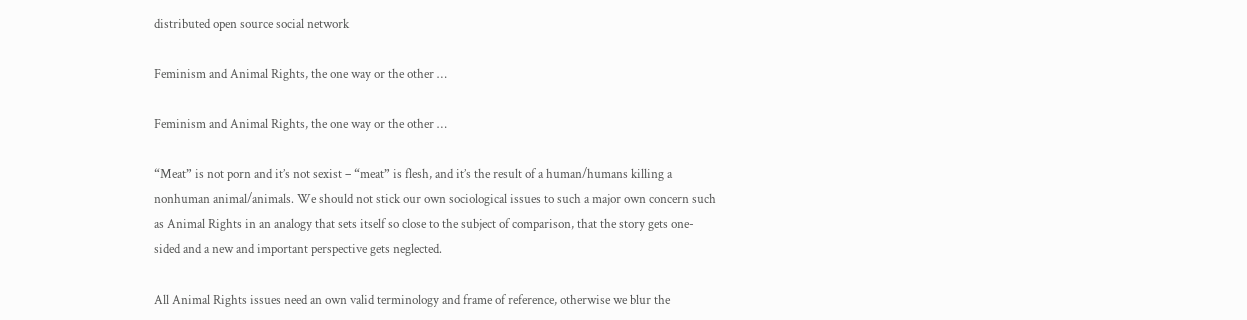distributed open source social network

Feminism and Animal Rights, the one way or the other …

Feminism and Animal Rights, the one way or the other …

“Meat” is not porn and it’s not sexist – “meat” is flesh, and it’s the result of a human/humans killing a nonhuman animal/animals. We should not stick our own sociological issues to such a major own concern such as Animal Rights in an analogy that sets itself so close to the subject of comparison, that the story gets one-sided and a new and important perspective gets neglected.

All Animal Rights issues need an own valid terminology and frame of reference, otherwise we blur the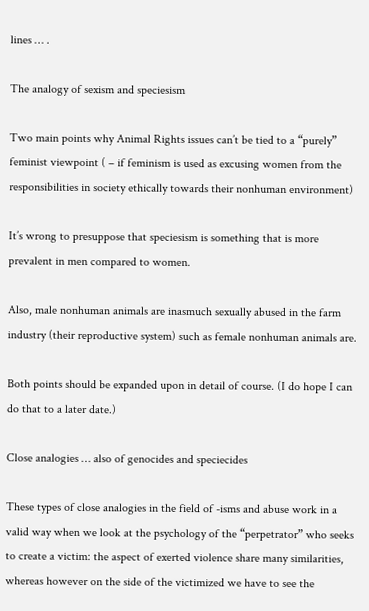lines … .

The analogy of sexism and speciesism

Two main points why Animal Rights issues can’t be tied to a “purely” feminist viewpoint ( – if feminism is used as excusing women from the responsibilities in society ethically towards their nonhuman environment)

It’s wrong to presuppose that speciesism is something that is more prevalent in men compared to women.

Also, male nonhuman animals are inasmuch sexually abused in the farm industry (their reproductive system) such as female nonhuman animals are.

Both points should be expanded upon in detail of course. (I do hope I can do that to a later date.)

Close analogies … also of genocides and speciecides

These types of close analogies in the field of -isms and abuse work in a valid way when we look at the psychology of the “perpetrator” who seeks to create a victim: the aspect of exerted violence share many similarities, whereas however on the side of the victimized we have to see the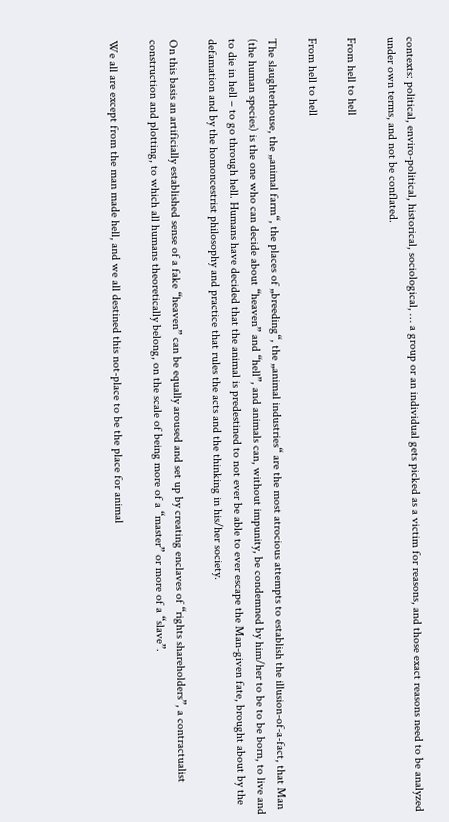contexts: political, enviro-political, historical, sociological, … a group or an individual gets picked as a victim for reasons, and those exact reasons need to be analyzed under own terms, and not be conflated.

From hell to hell

From hell to hell

The slaughterhouse, the „animal farm“, the places of „breeding“, the „animal industries“ are the most atrocious attempts to establish the illusion-of-a-fact, that Man (the human species) is the one who can decide about “heaven” and “hell”, and animals can, without impunity, be condemned by him/her to be to be born, to live and to die in hell – to go through hell. Humans have decided that the animal is predestined to not ever be able to ever escape the Man-given fate, brought about by the defamation and by the homoncestrist philosophy and practice that rules the acts and the thinking in his/her society.

On this basis an artificially established sense of a fake “heaven” can be equally aroused and set up by creating enclaves of “rights shareholders”, a contractualist construction and plotting, to which all humans theoretically belong, on the scale of being more of a “master” or more of a “slave”.

We all are except from the man made hell, and we all destined this not-place to be the place for animal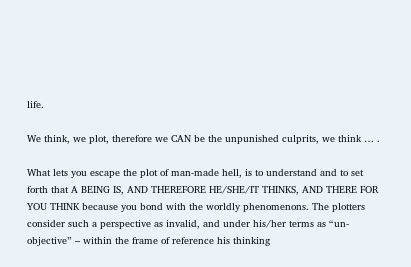life.

We think, we plot, therefore we CAN be the unpunished culprits, we think … .

What lets you escape the plot of man-made hell, is to understand and to set forth that A BEING IS, AND THEREFORE HE/SHE/IT THINKS, AND THERE FOR YOU THINK because you bond with the worldly phenomenons. The plotters consider such a perspective as invalid, and under his/her terms as “un-objective” – within the frame of reference his thinking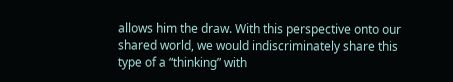allows him the draw. With this perspective onto our shared world, we would indiscriminately share this type of a “thinking” with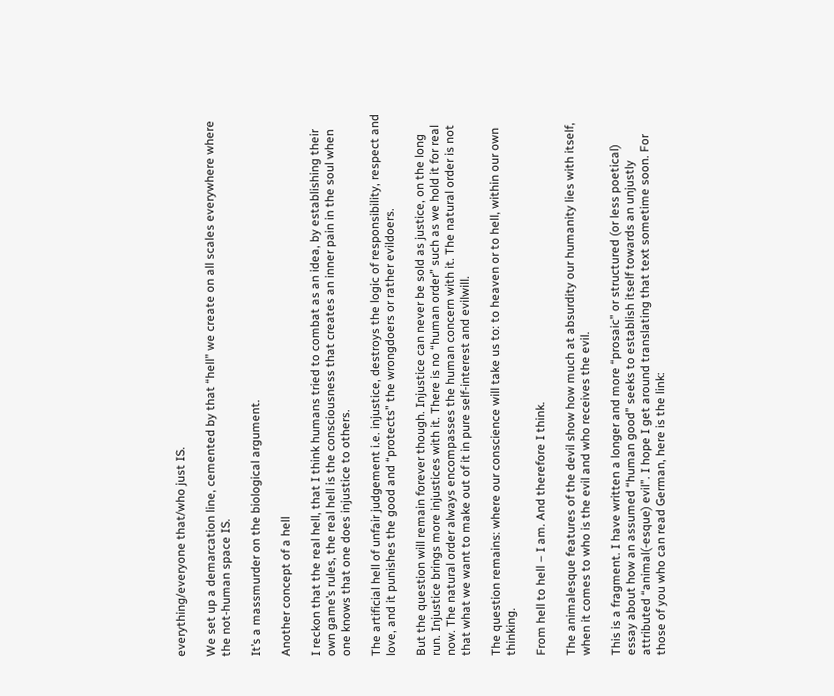everything/everyone that/who just IS.

We set up a demarcation line, cemented by that “hell” we create on all scales everywhere where the not-human space IS.

It’s a massmurder on the biological argument.

Another concept of a hell

I reckon that the real hell, that I think humans tried to combat as an idea, by establishing their own game’s rules, the real hell is the consciousness that creates an inner pain in the soul when one knows that one does injustice to others.

The artificial hell of unfair judgement i.e. injustice, destroys the logic of responsibility, respect and love, and it punishes the good and “protects” the wrongdoers or rather evildoers.

But the question will remain forever though. Injustice can never be sold as justice, on the long run. Injustice brings more injustices with it. There is no “human order” such as we hold it for real now. The natural order always encompasses the human concern with it. The natural order is not that what we want to make out of it in pure self-interest and evilwill.

The question remains: where our conscience will take us to: to heaven or to hell, within our own thinking.

From hell to hell – I am. And therefore I think.

The animalesque features of the devil show how much at absurdity our humanity lies with itself, when it comes to who is the evil and who receives the evil.

This is a fragment. I have written a longer and more “prosaic” or structured (or less poetical) essay about how an assumed “human good” seeks to establish itself towards an unjustly attributed “animal(-esque) evil”. I hope I get around translating that text sometime soon. For those of you who can read German, here is the link: